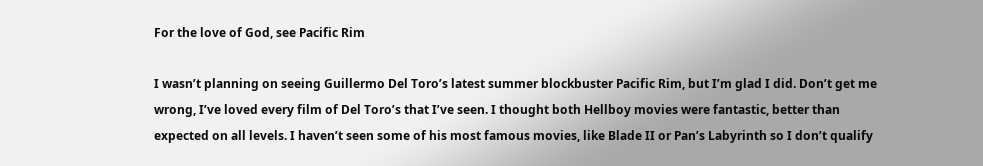For the love of God, see Pacific Rim

I wasn’t planning on seeing Guillermo Del Toro’s latest summer blockbuster Pacific Rim, but I’m glad I did. Don’t get me wrong, I’ve loved every film of Del Toro’s that I’ve seen. I thought both Hellboy movies were fantastic, better than expected on all levels. I haven’t seen some of his most famous movies, like Blade II or Pan’s Labyrinth so I don’t qualify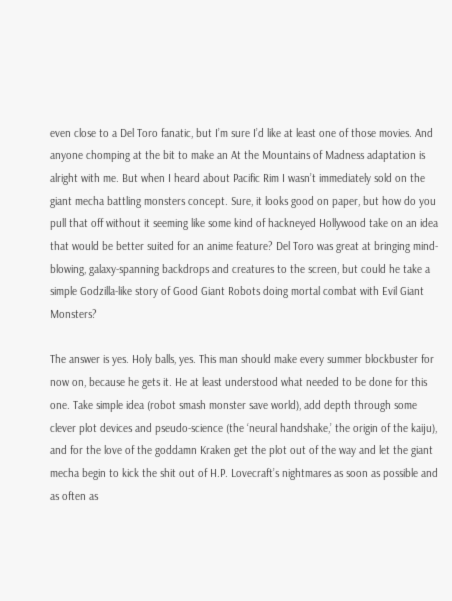even close to a Del Toro fanatic, but I’m sure I’d like at least one of those movies. And anyone chomping at the bit to make an At the Mountains of Madness adaptation is alright with me. But when I heard about Pacific Rim I wasn’t immediately sold on the giant mecha battling monsters concept. Sure, it looks good on paper, but how do you pull that off without it seeming like some kind of hackneyed Hollywood take on an idea that would be better suited for an anime feature? Del Toro was great at bringing mind-blowing, galaxy-spanning backdrops and creatures to the screen, but could he take a simple Godzilla-like story of Good Giant Robots doing mortal combat with Evil Giant Monsters?

The answer is yes. Holy balls, yes. This man should make every summer blockbuster for now on, because he gets it. He at least understood what needed to be done for this one. Take simple idea (robot smash monster save world), add depth through some clever plot devices and pseudo-science (the ‘neural handshake,’ the origin of the kaiju), and for the love of the goddamn Kraken get the plot out of the way and let the giant mecha begin to kick the shit out of H.P. Lovecraft’s nightmares as soon as possible and as often as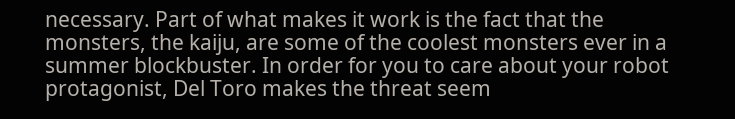necessary. Part of what makes it work is the fact that the monsters, the kaiju, are some of the coolest monsters ever in a summer blockbuster. In order for you to care about your robot protagonist, Del Toro makes the threat seem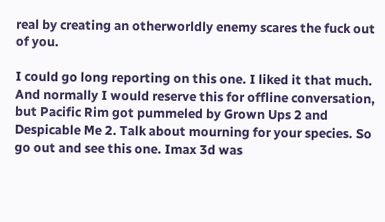real by creating an otherworldly enemy scares the fuck out of you.

I could go long reporting on this one. I liked it that much. And normally I would reserve this for offline conversation, but Pacific Rim got pummeled by Grown Ups 2 and Despicable Me 2. Talk about mourning for your species. So go out and see this one. Imax 3d was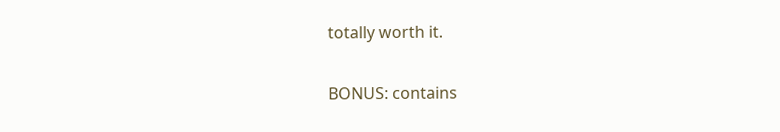totally worth it.

BONUS: contains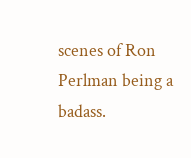scenes of Ron Perlman being a badass.